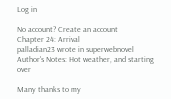Log in

No account? Create an account
Chapter 24: Arrival
palladian23 wrote in superwebnovel
Author's Notes: Hot weather, and starting over

Many thanks to my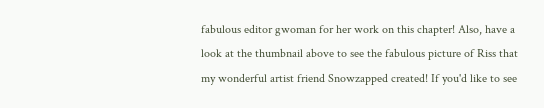fabulous editor gwoman for her work on this chapter! Also, have a look at the thumbnail above to see the fabulous picture of Riss that my wonderful artist friend Snowzapped created! If you'd like to see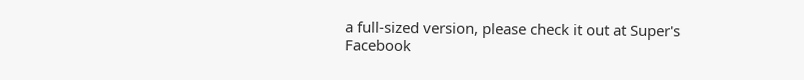a full-sized version, please check it out at Super's Facebook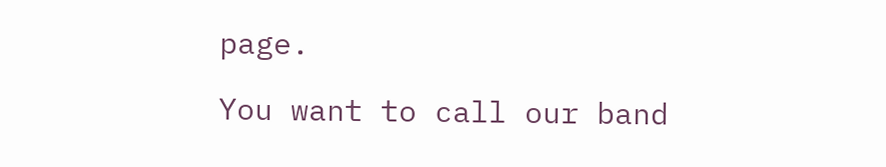page.

You want to call our band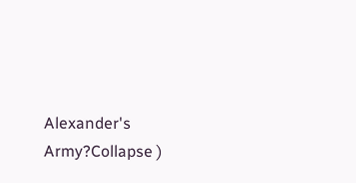Alexander's Army?Collapse )